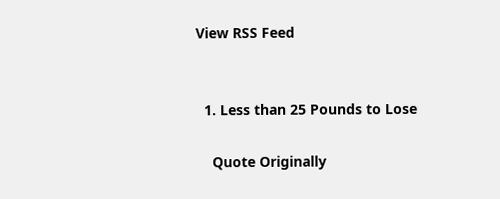View RSS Feed


  1. Less than 25 Pounds to Lose

    Quote Originally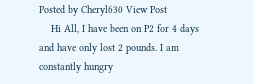Posted by Cheryl630 View Post
    Hi All, I have been on P2 for 4 days and have only lost 2 pounds. I am constantly hungry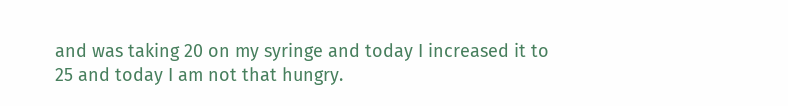and was taking 20 on my syringe and today I increased it to 25 and today I am not that hungry.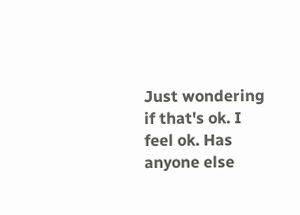Just wondering if that's ok. I feel ok. Has anyone else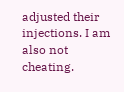adjusted their injections. I am also not cheating.